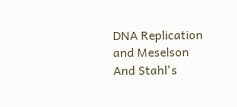DNA Replication and Meselson And Stahl's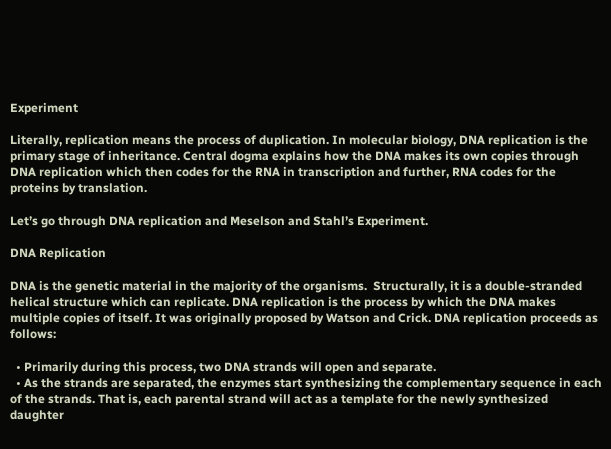Experiment

Literally, replication means the process of duplication. In molecular biology, DNA replication is the primary stage of inheritance. Central dogma explains how the DNA makes its own copies through DNA replication which then codes for the RNA in transcription and further, RNA codes for the proteins by translation.

Let’s go through DNA replication and Meselson and Stahl’s Experiment.

DNA Replication

DNA is the genetic material in the majority of the organisms.  Structurally, it is a double-stranded helical structure which can replicate. DNA replication is the process by which the DNA makes multiple copies of itself. It was originally proposed by Watson and Crick. DNA replication proceeds as follows:

  • Primarily during this process, two DNA strands will open and separate.
  • As the strands are separated, the enzymes start synthesizing the complementary sequence in each of the strands. That is, each parental strand will act as a template for the newly synthesized daughter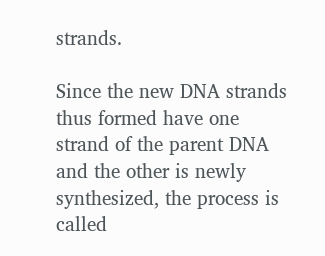strands.

Since the new DNA strands thus formed have one strand of the parent DNA and the other is newly synthesized, the process is called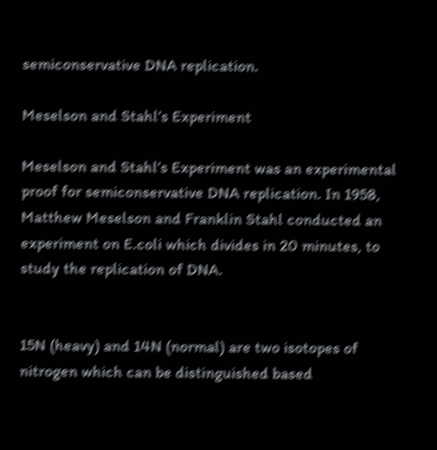semiconservative DNA replication.

Meselson and Stahl’s Experiment

Meselson and Stahl’s Experiment was an experimental proof for semiconservative DNA replication. In 1958, Matthew Meselson and Franklin Stahl conducted an experiment on E.coli which divides in 20 minutes, to study the replication of DNA.


15N (heavy) and 14N (normal) are two isotopes of nitrogen which can be distinguished based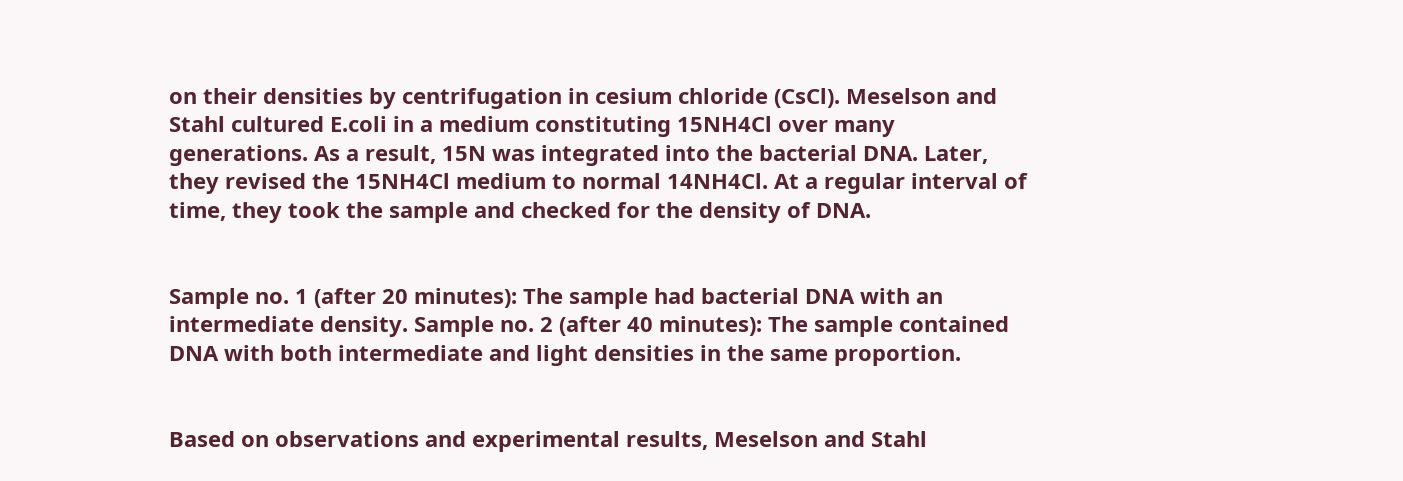on their densities by centrifugation in cesium chloride (CsCl). Meselson and Stahl cultured E.coli in a medium constituting 15NH4Cl over many generations. As a result, 15N was integrated into the bacterial DNA. Later, they revised the 15NH4Cl medium to normal 14NH4Cl. At a regular interval of time, they took the sample and checked for the density of DNA.


Sample no. 1 (after 20 minutes): The sample had bacterial DNA with an intermediate density. Sample no. 2 (after 40 minutes): The sample contained DNA with both intermediate and light densities in the same proportion.


Based on observations and experimental results, Meselson and Stahl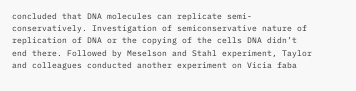concluded that DNA molecules can replicate semi-conservatively. Investigation of semiconservative nature of replication of DNA or the copying of the cells DNA didn’t end there. Followed by Meselson and Stahl experiment, Taylor and colleagues conducted another experiment on Vicia faba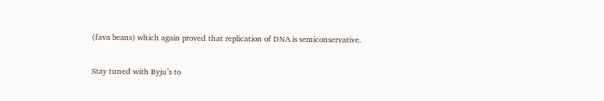(fava beans) which again proved that replication of DNA is semiconservative.

Stay tuned with Byju’s to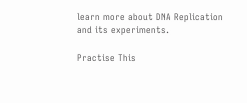learn more about DNA Replication and its experiments.

Practise This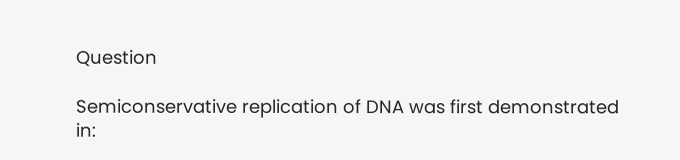Question

Semiconservative replication of DNA was first demonstrated in: